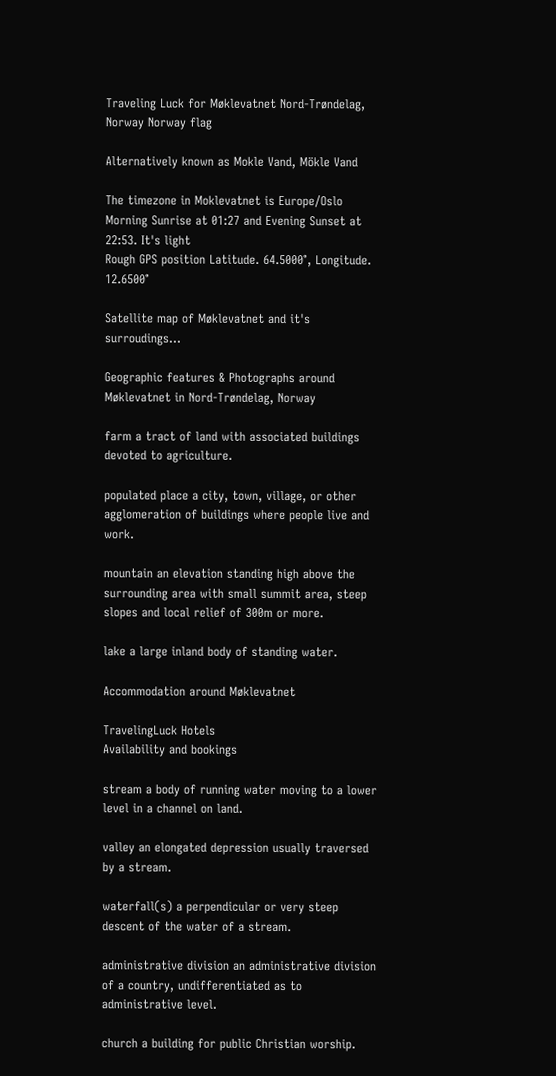Traveling Luck for Møklevatnet Nord-Trøndelag, Norway Norway flag

Alternatively known as Mokle Vand, Mökle Vand

The timezone in Moklevatnet is Europe/Oslo
Morning Sunrise at 01:27 and Evening Sunset at 22:53. It's light
Rough GPS position Latitude. 64.5000°, Longitude. 12.6500°

Satellite map of Møklevatnet and it's surroudings...

Geographic features & Photographs around Møklevatnet in Nord-Trøndelag, Norway

farm a tract of land with associated buildings devoted to agriculture.

populated place a city, town, village, or other agglomeration of buildings where people live and work.

mountain an elevation standing high above the surrounding area with small summit area, steep slopes and local relief of 300m or more.

lake a large inland body of standing water.

Accommodation around Møklevatnet

TravelingLuck Hotels
Availability and bookings

stream a body of running water moving to a lower level in a channel on land.

valley an elongated depression usually traversed by a stream.

waterfall(s) a perpendicular or very steep descent of the water of a stream.

administrative division an administrative division of a country, undifferentiated as to administrative level.

church a building for public Christian worship.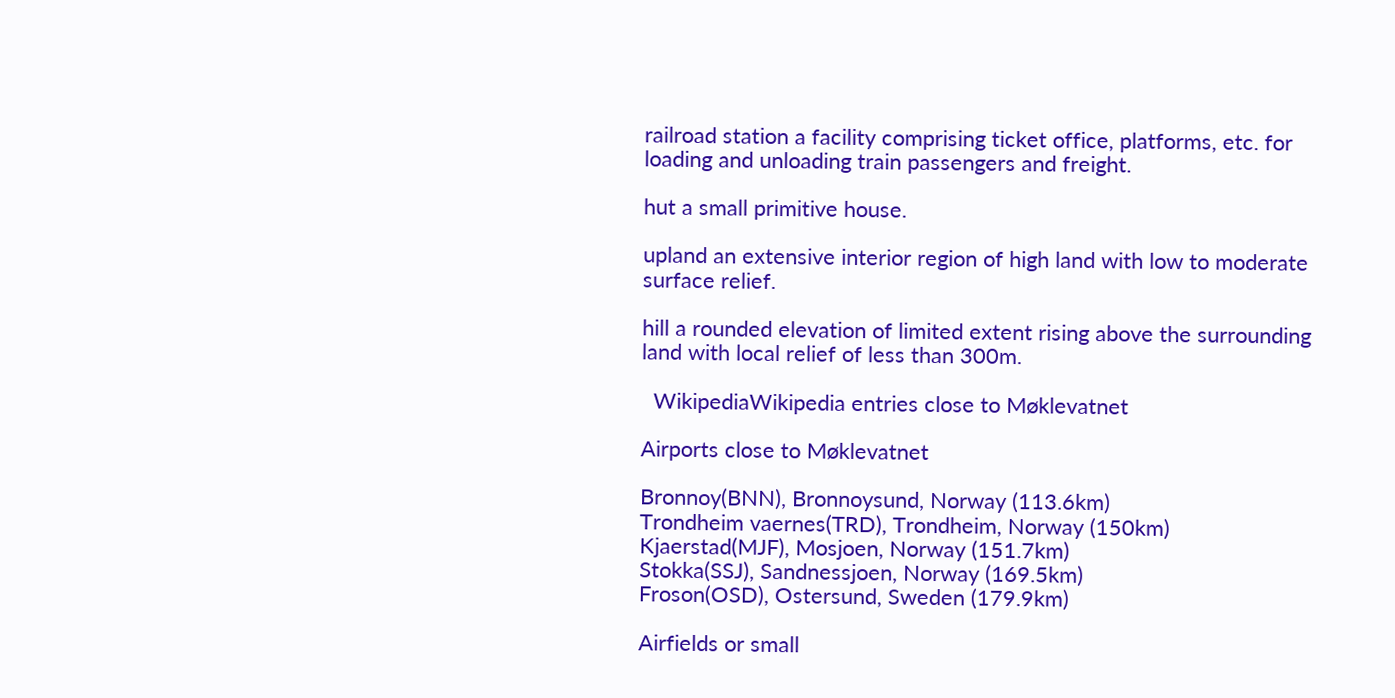railroad station a facility comprising ticket office, platforms, etc. for loading and unloading train passengers and freight.

hut a small primitive house.

upland an extensive interior region of high land with low to moderate surface relief.

hill a rounded elevation of limited extent rising above the surrounding land with local relief of less than 300m.

  WikipediaWikipedia entries close to Møklevatnet

Airports close to Møklevatnet

Bronnoy(BNN), Bronnoysund, Norway (113.6km)
Trondheim vaernes(TRD), Trondheim, Norway (150km)
Kjaerstad(MJF), Mosjoen, Norway (151.7km)
Stokka(SSJ), Sandnessjoen, Norway (169.5km)
Froson(OSD), Ostersund, Sweden (179.9km)

Airfields or small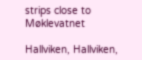strips close to Møklevatnet

Hallviken, Hallviken,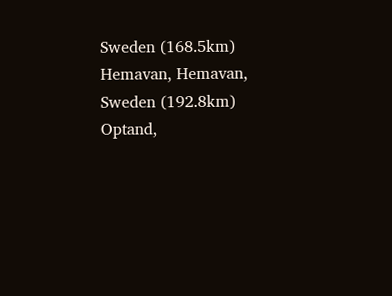Sweden (168.5km)
Hemavan, Hemavan, Sweden (192.8km)
Optand,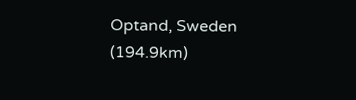Optand, Sweden (194.9km)